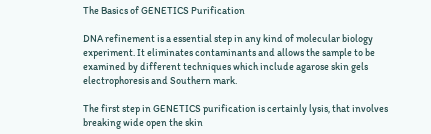The Basics of GENETICS Purification

DNA refinement is a essential step in any kind of molecular biology experiment. It eliminates contaminants and allows the sample to be examined by different techniques which include agarose skin gels electrophoresis and Southern mark.

The first step in GENETICS purification is certainly lysis, that involves breaking wide open the skin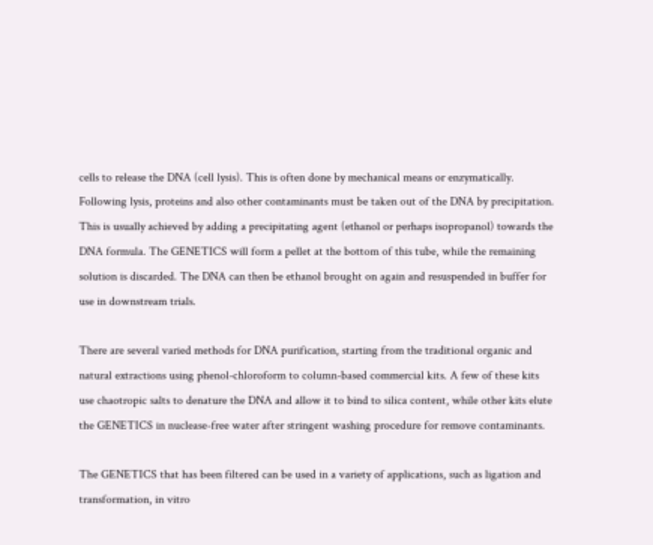cells to release the DNA (cell lysis). This is often done by mechanical means or enzymatically. Following lysis, proteins and also other contaminants must be taken out of the DNA by precipitation. This is usually achieved by adding a precipitating agent (ethanol or perhaps isopropanol) towards the DNA formula. The GENETICS will form a pellet at the bottom of this tube, while the remaining solution is discarded. The DNA can then be ethanol brought on again and resuspended in buffer for use in downstream trials.

There are several varied methods for DNA purification, starting from the traditional organic and natural extractions using phenol-chloroform to column-based commercial kits. A few of these kits use chaotropic salts to denature the DNA and allow it to bind to silica content, while other kits elute the GENETICS in nuclease-free water after stringent washing procedure for remove contaminants.

The GENETICS that has been filtered can be used in a variety of applications, such as ligation and transformation, in vitro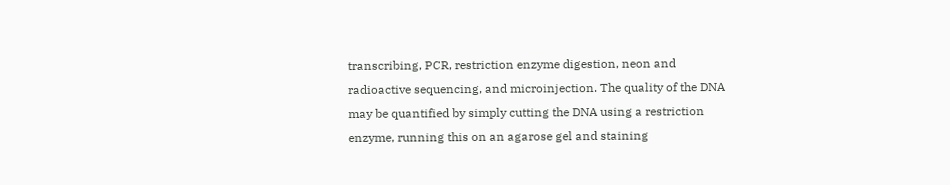transcribing, PCR, restriction enzyme digestion, neon and radioactive sequencing, and microinjection. The quality of the DNA may be quantified by simply cutting the DNA using a restriction enzyme, running this on an agarose gel and staining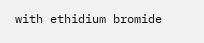with ethidium bromide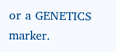or a GENETICS marker.